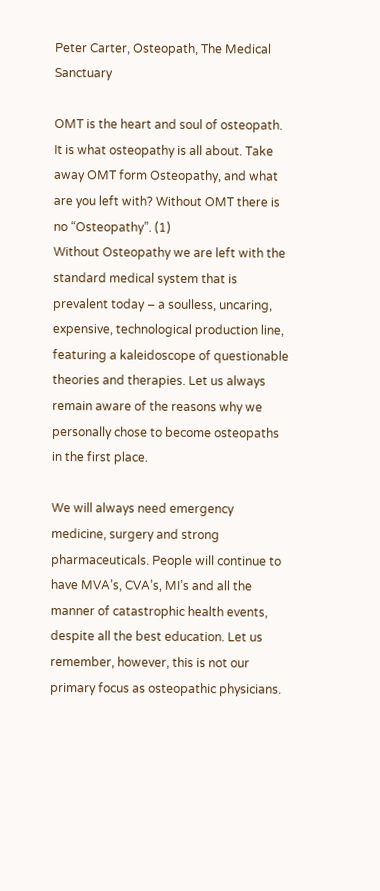Peter Carter, Osteopath, The Medical Sanctuary

OMT is the heart and soul of osteopath. It is what osteopathy is all about. Take away OMT form Osteopathy, and what are you left with? Without OMT there is no “Osteopathy”. (1)
Without Osteopathy we are left with the standard medical system that is prevalent today – a soulless, uncaring, expensive, technological production line, featuring a kaleidoscope of questionable theories and therapies. Let us always remain aware of the reasons why we personally chose to become osteopaths in the first place.

We will always need emergency medicine, surgery and strong pharmaceuticals. People will continue to have MVA’s, CVA’s, MI’s and all the manner of catastrophic health events, despite all the best education. Let us remember, however, this is not our primary focus as osteopathic physicians.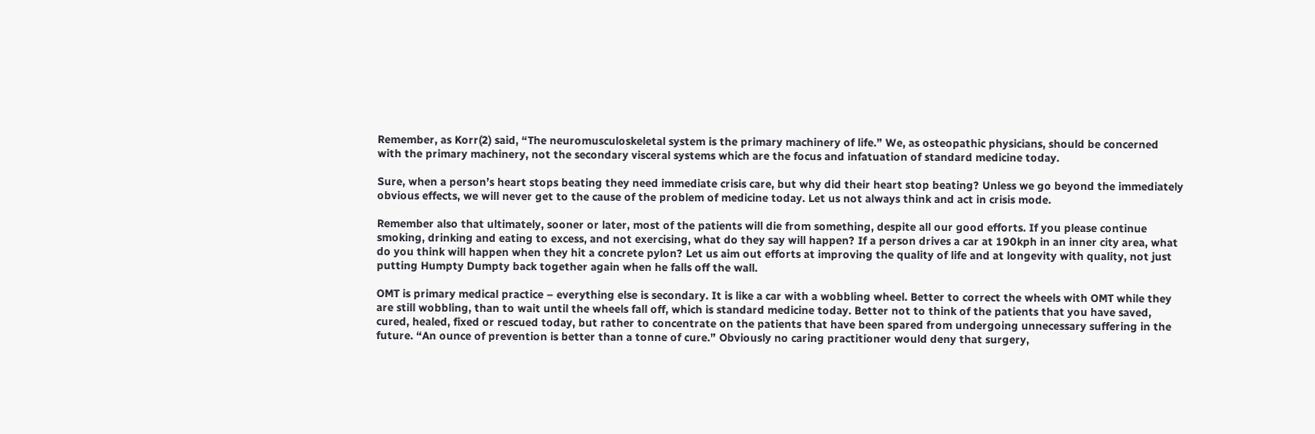Remember, as Korr(2) said, “The neuromusculoskeletal system is the primary machinery of life.” We, as osteopathic physicians, should be concerned with the primary machinery, not the secondary visceral systems which are the focus and infatuation of standard medicine today.

Sure, when a person’s heart stops beating they need immediate crisis care, but why did their heart stop beating? Unless we go beyond the immediately obvious effects, we will never get to the cause of the problem of medicine today. Let us not always think and act in crisis mode.

Remember also that ultimately, sooner or later, most of the patients will die from something, despite all our good efforts. If you please continue smoking, drinking and eating to excess, and not exercising, what do they say will happen? If a person drives a car at 190kph in an inner city area, what do you think will happen when they hit a concrete pylon? Let us aim out efforts at improving the quality of life and at longevity with quality, not just putting Humpty Dumpty back together again when he falls off the wall.

OMT is primary medical practice – everything else is secondary. It is like a car with a wobbling wheel. Better to correct the wheels with OMT while they are still wobbling, than to wait until the wheels fall off, which is standard medicine today. Better not to think of the patients that you have saved, cured, healed, fixed or rescued today, but rather to concentrate on the patients that have been spared from undergoing unnecessary suffering in the future. “An ounce of prevention is better than a tonne of cure.” Obviously no caring practitioner would deny that surgery,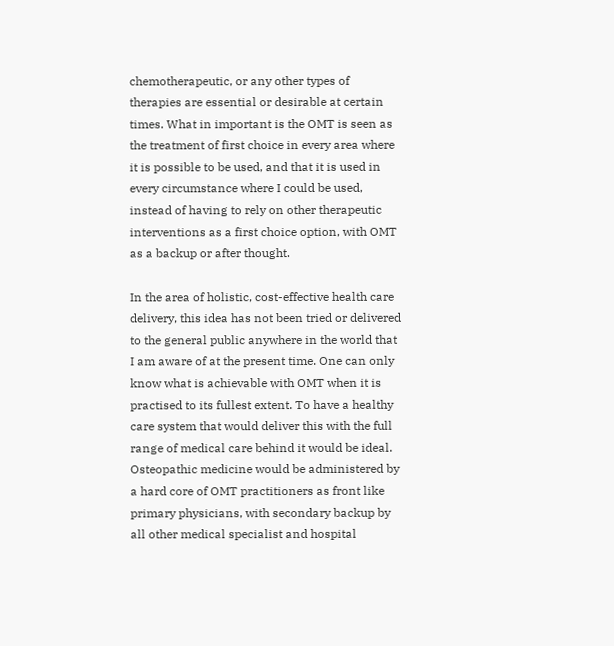chemotherapeutic, or any other types of therapies are essential or desirable at certain times. What in important is the OMT is seen as the treatment of first choice in every area where it is possible to be used, and that it is used in every circumstance where I could be used, instead of having to rely on other therapeutic interventions as a first choice option, with OMT as a backup or after thought.

In the area of holistic, cost-effective health care delivery, this idea has not been tried or delivered to the general public anywhere in the world that I am aware of at the present time. One can only know what is achievable with OMT when it is practised to its fullest extent. To have a healthy care system that would deliver this with the full range of medical care behind it would be ideal. Osteopathic medicine would be administered by a hard core of OMT practitioners as front like primary physicians, with secondary backup by all other medical specialist and hospital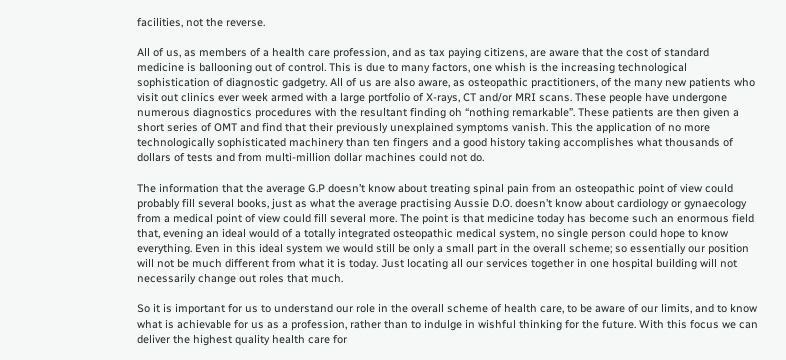facilities, not the reverse.

All of us, as members of a health care profession, and as tax paying citizens, are aware that the cost of standard medicine is ballooning out of control. This is due to many factors, one whish is the increasing technological sophistication of diagnostic gadgetry. All of us are also aware, as osteopathic practitioners, of the many new patients who visit out clinics ever week armed with a large portfolio of X-rays, CT and/or MRI scans. These people have undergone numerous diagnostics procedures with the resultant finding oh “nothing remarkable”. These patients are then given a short series of OMT and find that their previously unexplained symptoms vanish. This the application of no more technologically sophisticated machinery than ten fingers and a good history taking accomplishes what thousands of dollars of tests and from multi-million dollar machines could not do.

The information that the average G.P doesn’t know about treating spinal pain from an osteopathic point of view could probably fill several books, just as what the average practising Aussie D.O. doesn’t know about cardiology or gynaecology from a medical point of view could fill several more. The point is that medicine today has become such an enormous field that, evening an ideal would of a totally integrated osteopathic medical system, no single person could hope to know everything. Even in this ideal system we would still be only a small part in the overall scheme; so essentially our position will not be much different from what it is today. Just locating all our services together in one hospital building will not necessarily change out roles that much.

So it is important for us to understand our role in the overall scheme of health care, to be aware of our limits, and to know what is achievable for us as a profession, rather than to indulge in wishful thinking for the future. With this focus we can deliver the highest quality health care for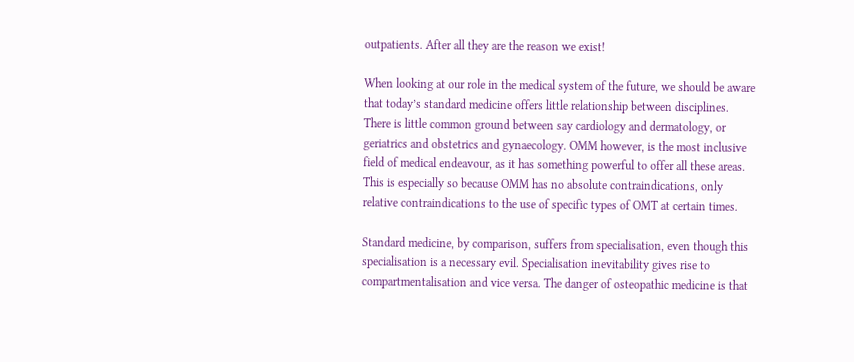outpatients. After all they are the reason we exist!

When looking at our role in the medical system of the future, we should be aware that today’s standard medicine offers little relationship between disciplines. There is little common ground between say cardiology and dermatology, or geriatrics and obstetrics and gynaecology. OMM however, is the most inclusive field of medical endeavour, as it has something powerful to offer all these areas. This is especially so because OMM has no absolute contraindications, only relative contraindications to the use of specific types of OMT at certain times.

Standard medicine, by comparison, suffers from specialisation, even though this specialisation is a necessary evil. Specialisation inevitability gives rise to compartmentalisation and vice versa. The danger of osteopathic medicine is that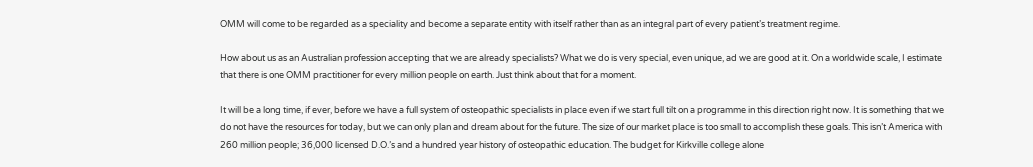OMM will come to be regarded as a speciality and become a separate entity with itself rather than as an integral part of every patient’s treatment regime.

How about us as an Australian profession accepting that we are already specialists? What we do is very special, even unique, ad we are good at it. On a worldwide scale, I estimate that there is one OMM practitioner for every million people on earth. Just think about that for a moment.

It will be a long time, if ever, before we have a full system of osteopathic specialists in place even if we start full tilt on a programme in this direction right now. It is something that we do not have the resources for today, but we can only plan and dream about for the future. The size of our market place is too small to accomplish these goals. This isn’t America with 260 million people; 36,000 licensed D.O.’s and a hundred year history of osteopathic education. The budget for Kirkville college alone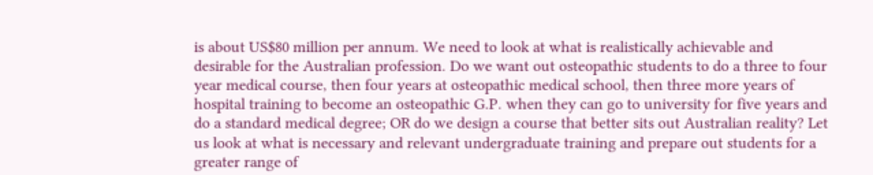is about US$80 million per annum. We need to look at what is realistically achievable and desirable for the Australian profession. Do we want out osteopathic students to do a three to four year medical course, then four years at osteopathic medical school, then three more years of hospital training to become an osteopathic G.P. when they can go to university for five years and do a standard medical degree; OR do we design a course that better sits out Australian reality? Let us look at what is necessary and relevant undergraduate training and prepare out students for a greater range of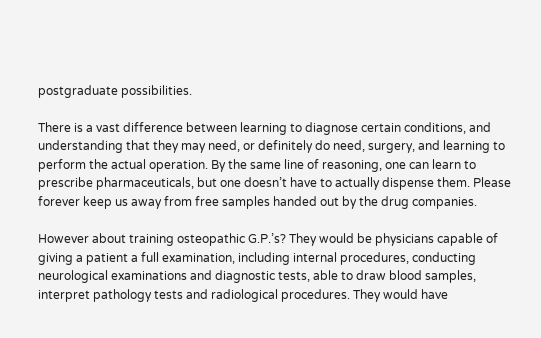postgraduate possibilities.

There is a vast difference between learning to diagnose certain conditions, and understanding that they may need, or definitely do need, surgery, and learning to perform the actual operation. By the same line of reasoning, one can learn to prescribe pharmaceuticals, but one doesn’t have to actually dispense them. Please forever keep us away from free samples handed out by the drug companies.

However about training osteopathic G.P.’s? They would be physicians capable of giving a patient a full examination, including internal procedures, conducting neurological examinations and diagnostic tests, able to draw blood samples, interpret pathology tests and radiological procedures. They would have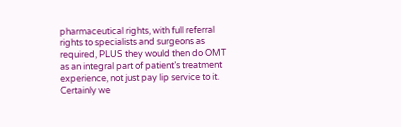pharmaceutical rights, with full referral rights to specialists and surgeons as required, PLUS they would then do OMT as an integral part of patient’s treatment experience, not just pay lip service to it. Certainly we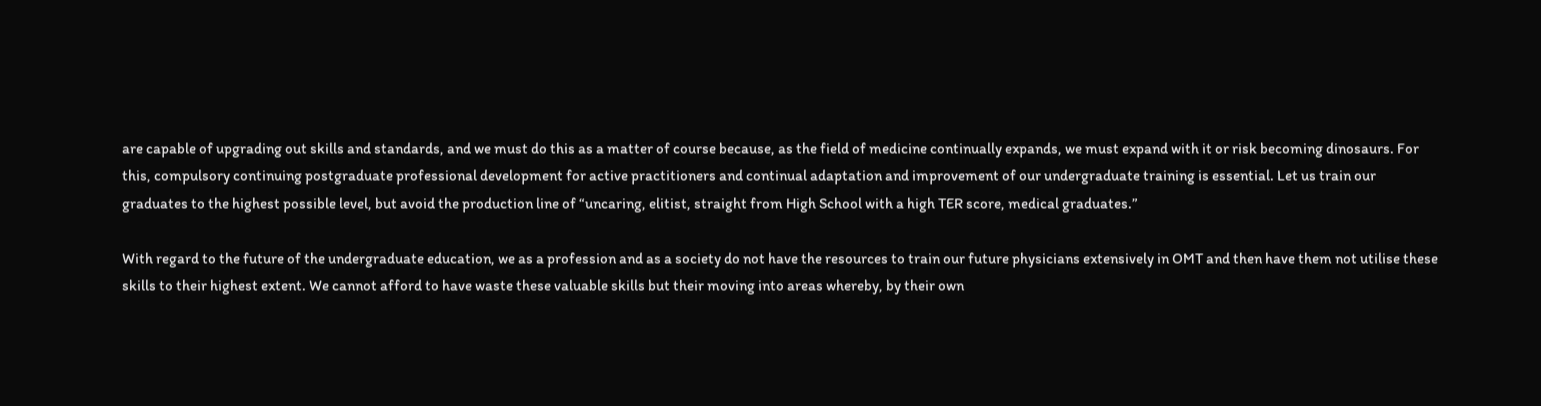are capable of upgrading out skills and standards, and we must do this as a matter of course because, as the field of medicine continually expands, we must expand with it or risk becoming dinosaurs. For this, compulsory continuing postgraduate professional development for active practitioners and continual adaptation and improvement of our undergraduate training is essential. Let us train our graduates to the highest possible level, but avoid the production line of “uncaring, elitist, straight from High School with a high TER score, medical graduates.”

With regard to the future of the undergraduate education, we as a profession and as a society do not have the resources to train our future physicians extensively in OMT and then have them not utilise these skills to their highest extent. We cannot afford to have waste these valuable skills but their moving into areas whereby, by their own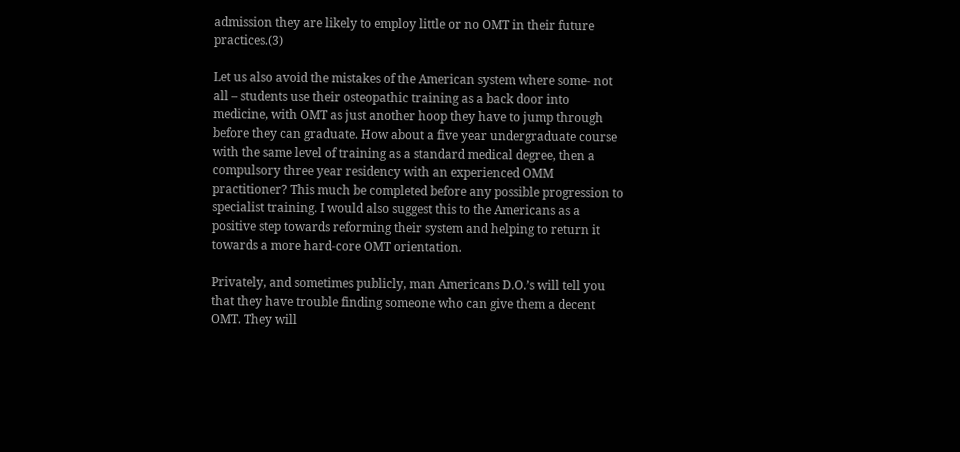admission they are likely to employ little or no OMT in their future practices.(3)

Let us also avoid the mistakes of the American system where some- not all – students use their osteopathic training as a back door into medicine, with OMT as just another hoop they have to jump through before they can graduate. How about a five year undergraduate course with the same level of training as a standard medical degree, then a compulsory three year residency with an experienced OMM practitioner? This much be completed before any possible progression to specialist training. I would also suggest this to the Americans as a positive step towards reforming their system and helping to return it towards a more hard-core OMT orientation.

Privately, and sometimes publicly, man Americans D.O.’s will tell you that they have trouble finding someone who can give them a decent OMT. They will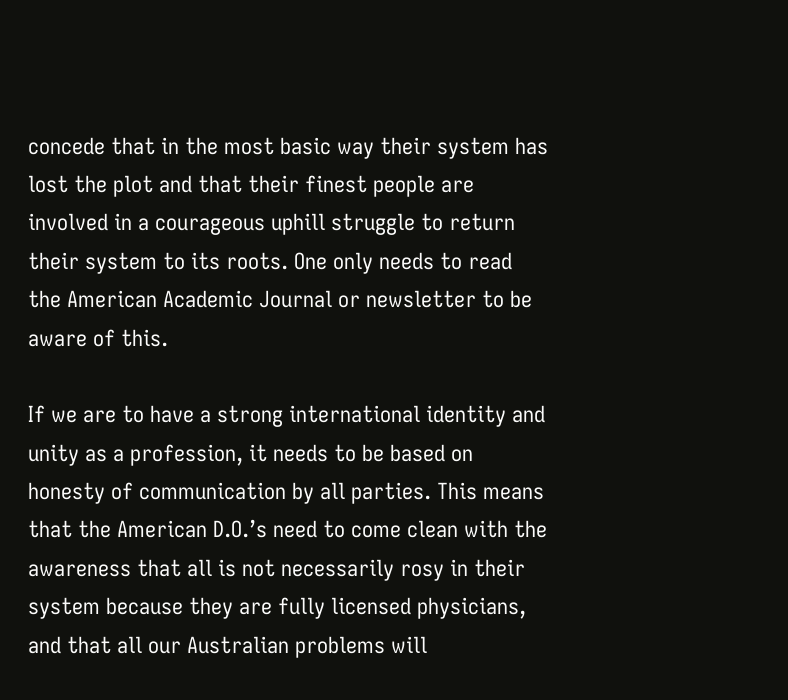concede that in the most basic way their system has lost the plot and that their finest people are involved in a courageous uphill struggle to return their system to its roots. One only needs to read the American Academic Journal or newsletter to be aware of this.

If we are to have a strong international identity and unity as a profession, it needs to be based on honesty of communication by all parties. This means that the American D.O.’s need to come clean with the awareness that all is not necessarily rosy in their system because they are fully licensed physicians, and that all our Australian problems will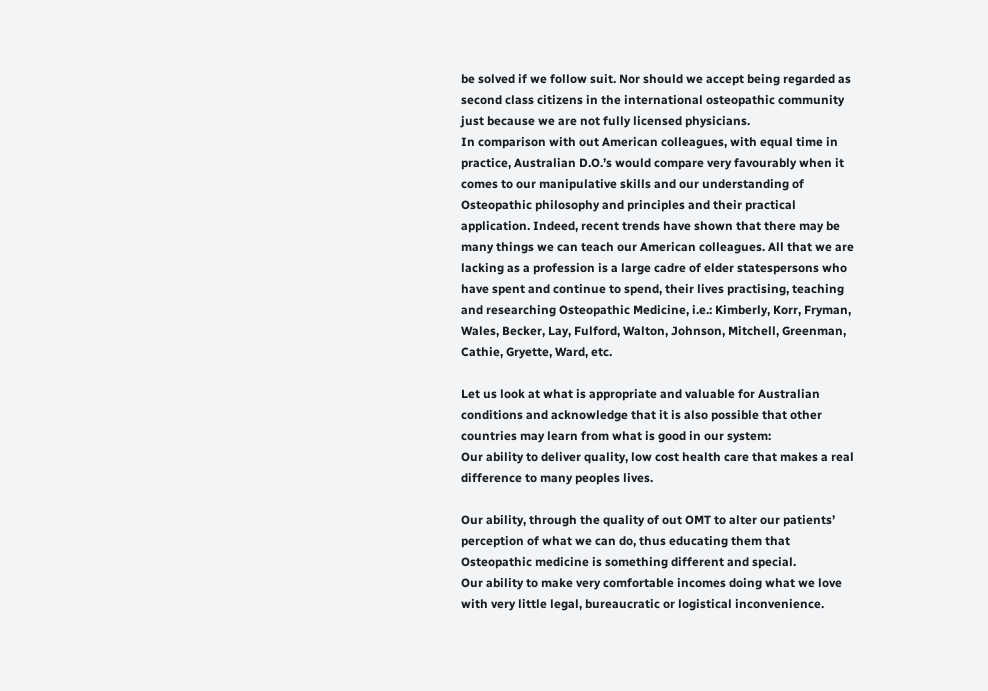be solved if we follow suit. Nor should we accept being regarded as second class citizens in the international osteopathic community just because we are not fully licensed physicians.
In comparison with out American colleagues, with equal time in practice, Australian D.O.’s would compare very favourably when it comes to our manipulative skills and our understanding of Osteopathic philosophy and principles and their practical application. Indeed, recent trends have shown that there may be many things we can teach our American colleagues. All that we are lacking as a profession is a large cadre of elder statespersons who have spent and continue to spend, their lives practising, teaching and researching Osteopathic Medicine, i.e.: Kimberly, Korr, Fryman, Wales, Becker, Lay, Fulford, Walton, Johnson, Mitchell, Greenman, Cathie, Gryette, Ward, etc.

Let us look at what is appropriate and valuable for Australian conditions and acknowledge that it is also possible that other countries may learn from what is good in our system:
Our ability to deliver quality, low cost health care that makes a real difference to many peoples lives.

Our ability, through the quality of out OMT to alter our patients’ perception of what we can do, thus educating them that Osteopathic medicine is something different and special.
Our ability to make very comfortable incomes doing what we love with very little legal, bureaucratic or logistical inconvenience.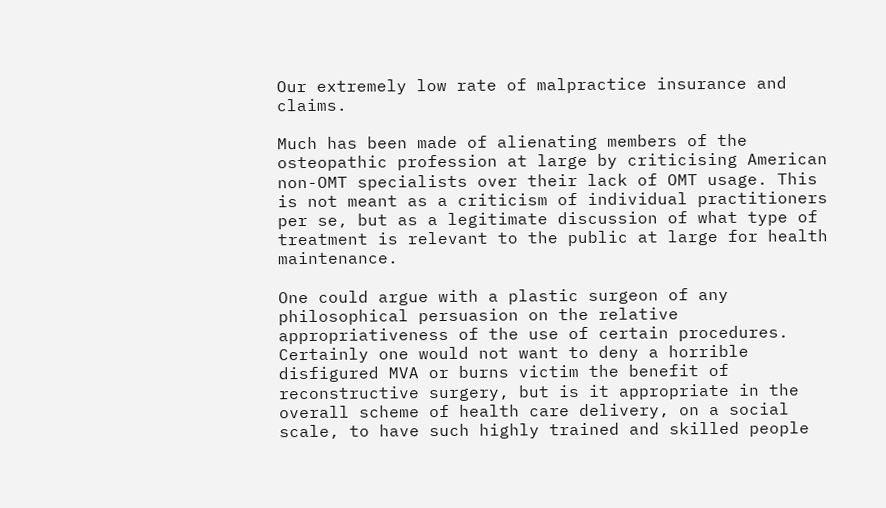Our extremely low rate of malpractice insurance and claims.

Much has been made of alienating members of the osteopathic profession at large by criticising American non-OMT specialists over their lack of OMT usage. This is not meant as a criticism of individual practitioners per se, but as a legitimate discussion of what type of treatment is relevant to the public at large for health maintenance.

One could argue with a plastic surgeon of any philosophical persuasion on the relative appropriativeness of the use of certain procedures. Certainly one would not want to deny a horrible disfigured MVA or burns victim the benefit of reconstructive surgery, but is it appropriate in the overall scheme of health care delivery, on a social scale, to have such highly trained and skilled people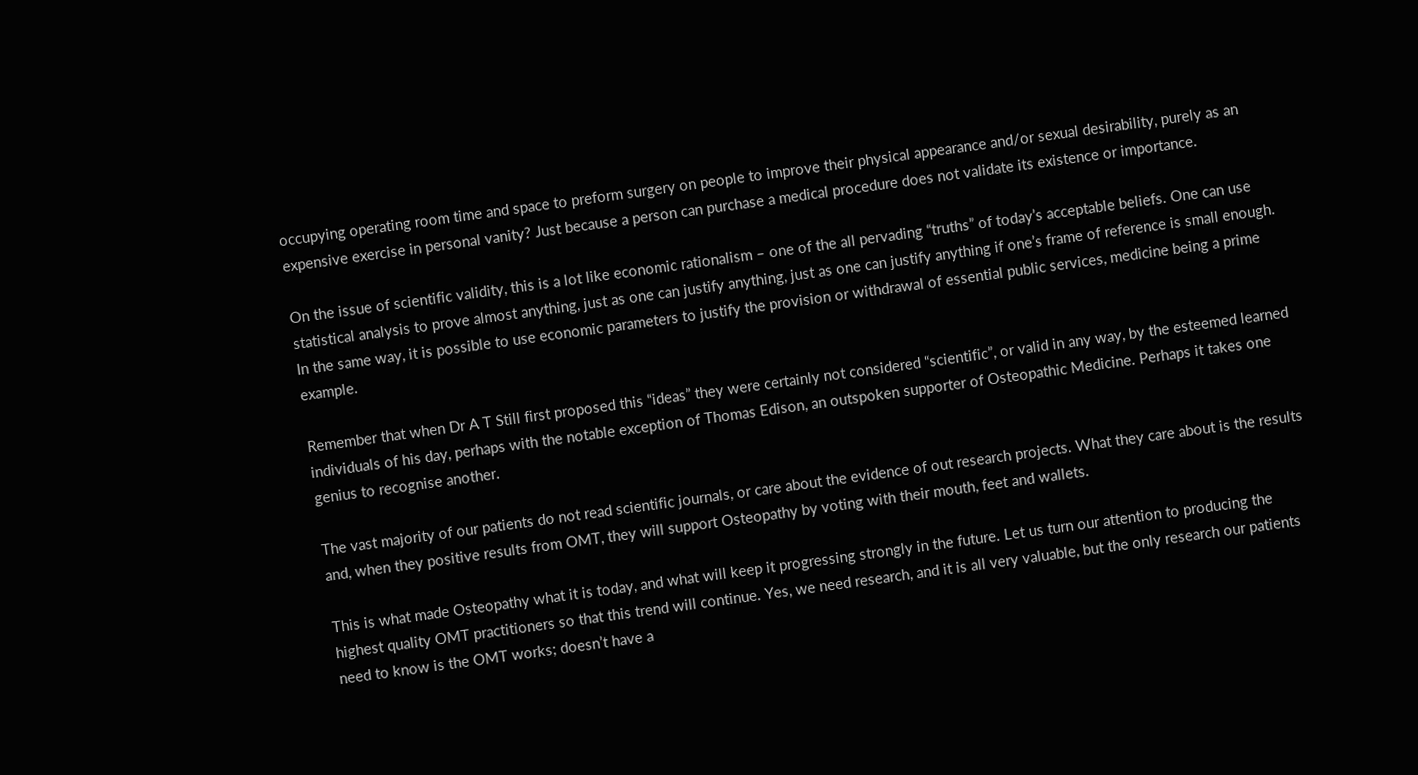occupying operating room time and space to preform surgery on people to improve their physical appearance and/or sexual desirability, purely as an expensive exercise in personal vanity? Just because a person can purchase a medical procedure does not validate its existence or importance.

On the issue of scientific validity, this is a lot like economic rationalism – one of the all pervading “truths” of today’s acceptable beliefs. One can use statistical analysis to prove almost anything, just as one can justify anything, just as one can justify anything if one’s frame of reference is small enough. In the same way, it is possible to use economic parameters to justify the provision or withdrawal of essential public services, medicine being a prime example.

Remember that when Dr A T Still first proposed this “ideas” they were certainly not considered “scientific”, or valid in any way, by the esteemed learned individuals of his day, perhaps with the notable exception of Thomas Edison, an outspoken supporter of Osteopathic Medicine. Perhaps it takes one genius to recognise another.

The vast majority of our patients do not read scientific journals, or care about the evidence of out research projects. What they care about is the results and, when they positive results from OMT, they will support Osteopathy by voting with their mouth, feet and wallets.

This is what made Osteopathy what it is today, and what will keep it progressing strongly in the future. Let us turn our attention to producing the highest quality OMT practitioners so that this trend will continue. Yes, we need research, and it is all very valuable, but the only research our patients need to know is the OMT works; doesn’t have a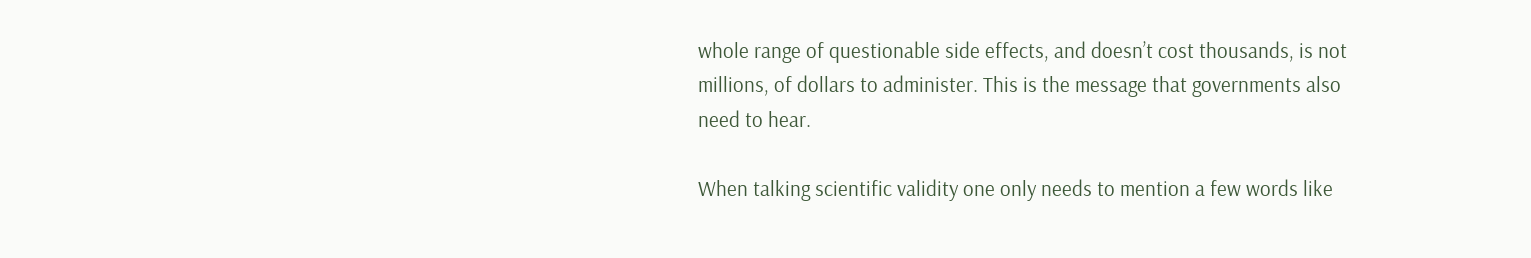whole range of questionable side effects, and doesn’t cost thousands, is not millions, of dollars to administer. This is the message that governments also need to hear.

When talking scientific validity one only needs to mention a few words like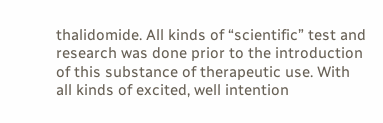thalidomide. All kinds of “scientific” test and research was done prior to the introduction of this substance of therapeutic use. With all kinds of excited, well intention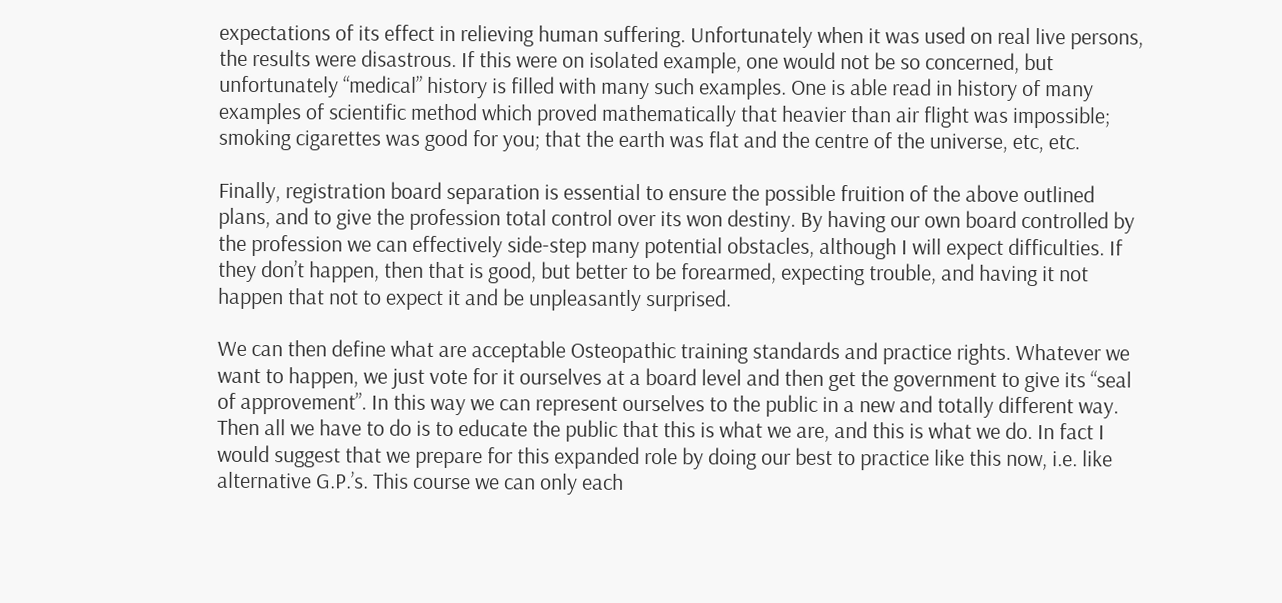expectations of its effect in relieving human suffering. Unfortunately when it was used on real live persons, the results were disastrous. If this were on isolated example, one would not be so concerned, but unfortunately “medical” history is filled with many such examples. One is able read in history of many examples of scientific method which proved mathematically that heavier than air flight was impossible; smoking cigarettes was good for you; that the earth was flat and the centre of the universe, etc, etc.

Finally, registration board separation is essential to ensure the possible fruition of the above outlined plans, and to give the profession total control over its won destiny. By having our own board controlled by the profession we can effectively side-step many potential obstacles, although I will expect difficulties. If they don’t happen, then that is good, but better to be forearmed, expecting trouble, and having it not happen that not to expect it and be unpleasantly surprised.

We can then define what are acceptable Osteopathic training standards and practice rights. Whatever we want to happen, we just vote for it ourselves at a board level and then get the government to give its “seal of approvement”. In this way we can represent ourselves to the public in a new and totally different way. Then all we have to do is to educate the public that this is what we are, and this is what we do. In fact I would suggest that we prepare for this expanded role by doing our best to practice like this now, i.e. like alternative G.P.’s. This course we can only each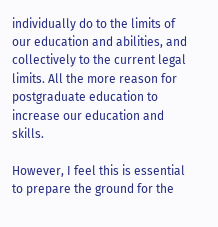individually do to the limits of our education and abilities, and collectively to the current legal limits. All the more reason for postgraduate education to increase our education and skills.

However, I feel this is essential to prepare the ground for the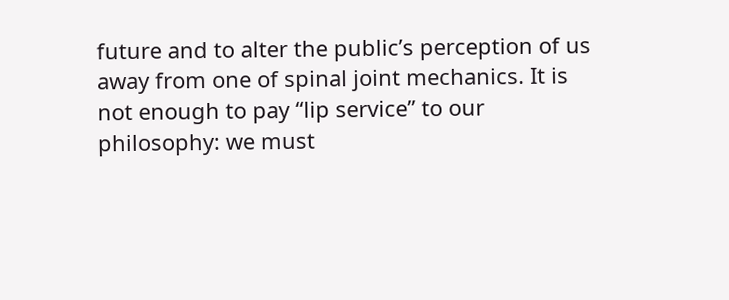future and to alter the public’s perception of us away from one of spinal joint mechanics. It is not enough to pay “lip service” to our philosophy: we must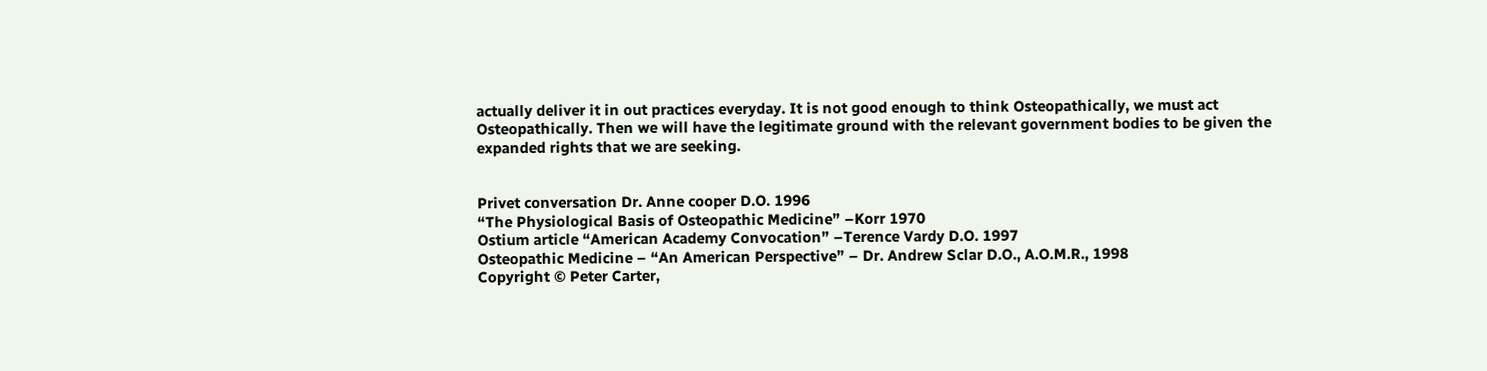actually deliver it in out practices everyday. It is not good enough to think Osteopathically, we must act Osteopathically. Then we will have the legitimate ground with the relevant government bodies to be given the expanded rights that we are seeking.


Privet conversation Dr. Anne cooper D.O. 1996
“The Physiological Basis of Osteopathic Medicine” –Korr 1970
Ostium article “American Academy Convocation” –Terence Vardy D.O. 1997
Osteopathic Medicine – “An American Perspective” – Dr. Andrew Sclar D.O., A.O.M.R., 1998
Copyright © Peter Carter,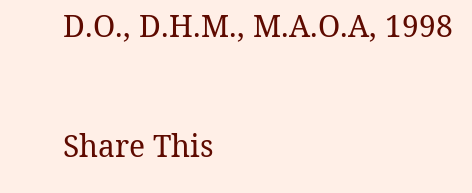D.O., D.H.M., M.A.O.A, 1998

Share This